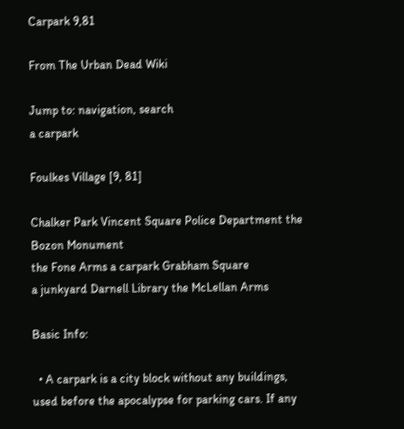Carpark 9,81

From The Urban Dead Wiki

Jump to: navigation, search
a carpark

Foulkes Village [9, 81]

Chalker Park Vincent Square Police Department the Bozon Monument
the Fone Arms a carpark Grabham Square
a junkyard Darnell Library the McLellan Arms

Basic Info:

  • A carpark is a city block without any buildings, used before the apocalypse for parking cars. If any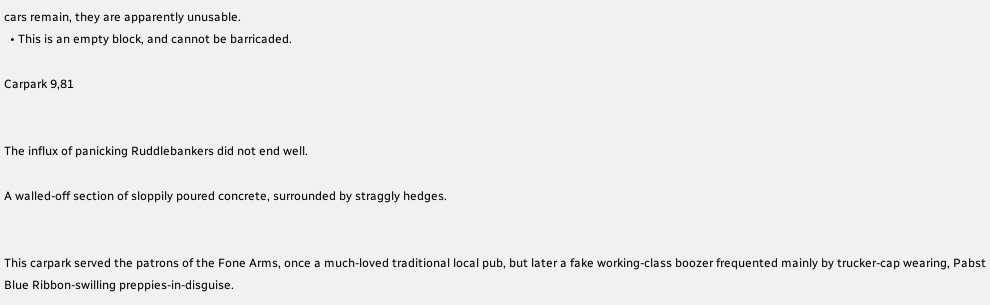cars remain, they are apparently unusable.
  • This is an empty block, and cannot be barricaded.

Carpark 9,81


The influx of panicking Ruddlebankers did not end well.

A walled-off section of sloppily poured concrete, surrounded by straggly hedges.


This carpark served the patrons of the Fone Arms, once a much-loved traditional local pub, but later a fake working-class boozer frequented mainly by trucker-cap wearing, Pabst Blue Ribbon-swilling preppies-in-disguise.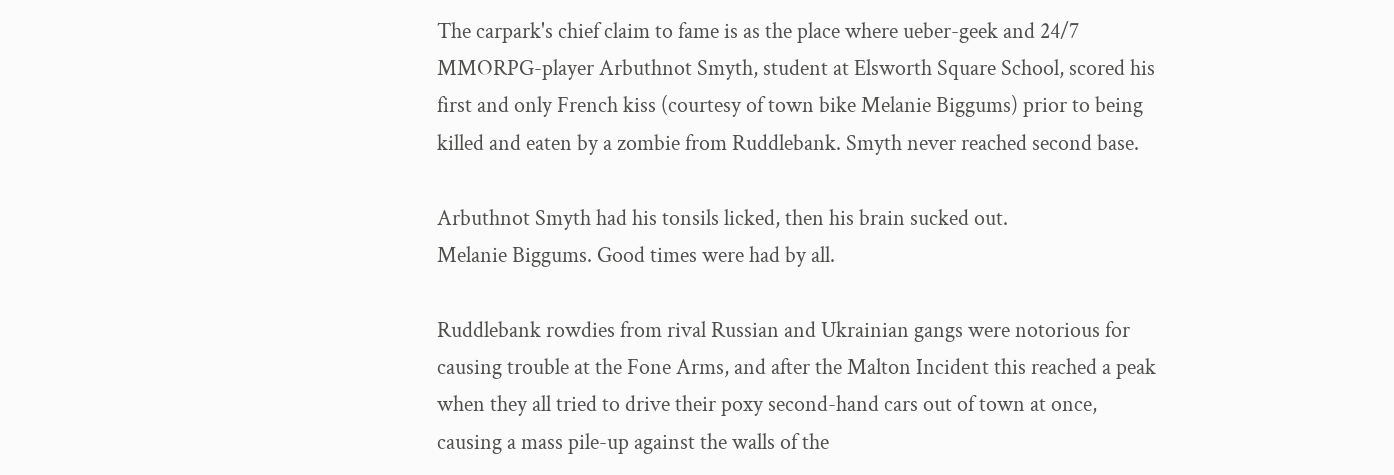The carpark's chief claim to fame is as the place where ueber-geek and 24/7 MMORPG-player Arbuthnot Smyth, student at Elsworth Square School, scored his first and only French kiss (courtesy of town bike Melanie Biggums) prior to being killed and eaten by a zombie from Ruddlebank. Smyth never reached second base.

Arbuthnot Smyth had his tonsils licked, then his brain sucked out.
Melanie Biggums. Good times were had by all.

Ruddlebank rowdies from rival Russian and Ukrainian gangs were notorious for causing trouble at the Fone Arms, and after the Malton Incident this reached a peak when they all tried to drive their poxy second-hand cars out of town at once, causing a mass pile-up against the walls of the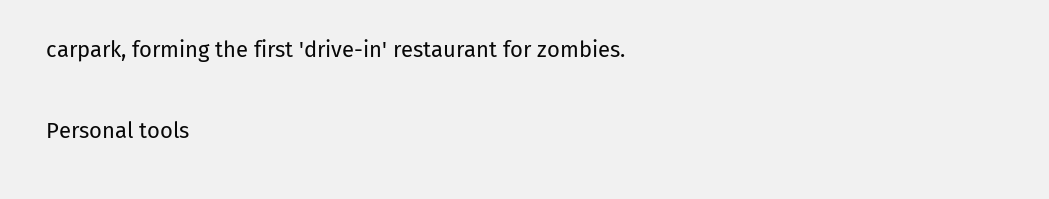carpark, forming the first 'drive-in' restaurant for zombies.

Personal tools